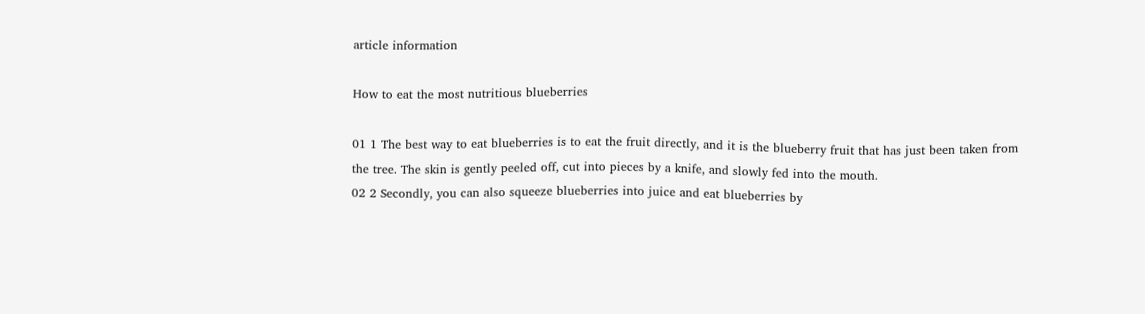article information

How to eat the most nutritious blueberries

01 1 The best way to eat blueberries is to eat the fruit directly, and it is the blueberry fruit that has just been taken from the tree. The skin is gently peeled off, cut into pieces by a knife, and slowly fed into the mouth.
02 2 Secondly, you can also squeeze blueberries into juice and eat blueberries by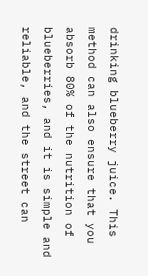drinking blueberry juice. This method can also ensure that you absorb 80% of the nutrition of blueberries, and it is simple and reliable, and the street can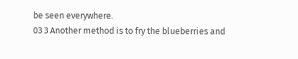be seen everywhere.
03 3 Another method is to fry the blueberries and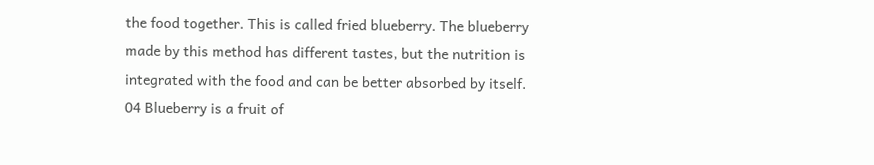the food together. This is called fried blueberry. The blueberry made by this method has different tastes, but the nutrition is integrated with the food and can be better absorbed by itself.
04 Blueberry is a fruit of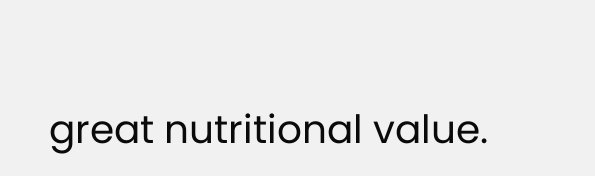great nutritional value.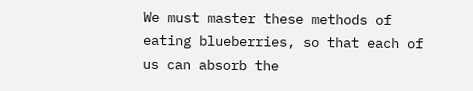We must master these methods of eating blueberries, so that each of us can absorb the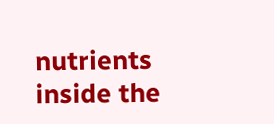nutrients inside the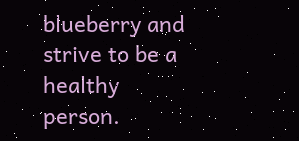blueberry and strive to be a healthy person.